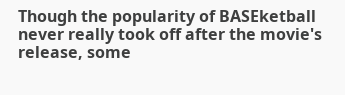Though the popularity of BASEketball never really took off after the movie's release, some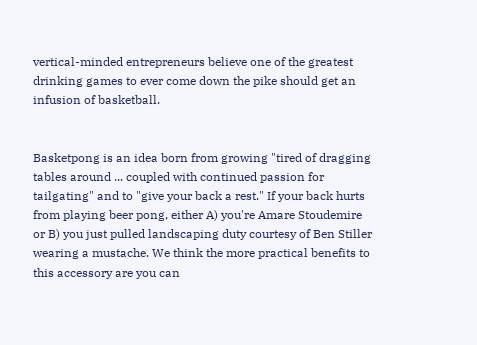vertical-minded entrepreneurs believe one of the greatest drinking games to ever come down the pike should get an infusion of basketball.


Basketpong is an idea born from growing "tired of dragging tables around ... coupled with continued passion for tailgating" and to "give your back a rest." If your back hurts from playing beer pong, either A) you're Amare Stoudemire or B) you just pulled landscaping duty courtesy of Ben Stiller wearing a mustache. We think the more practical benefits to this accessory are you can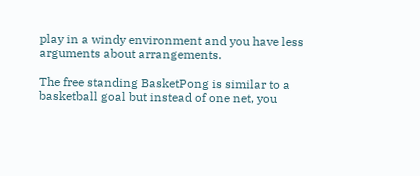play in a windy environment and you have less arguments about arrangements.

The free standing BasketPong is similar to a basketball goal but instead of one net, you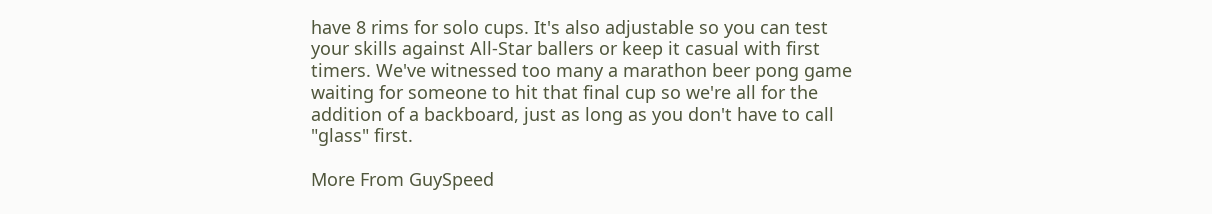have 8 rims for solo cups. It's also adjustable so you can test your skills against All-Star ballers or keep it casual with first timers. We've witnessed too many a marathon beer pong game waiting for someone to hit that final cup so we're all for the addition of a backboard, just as long as you don't have to call "glass" first.

More From GuySpeed